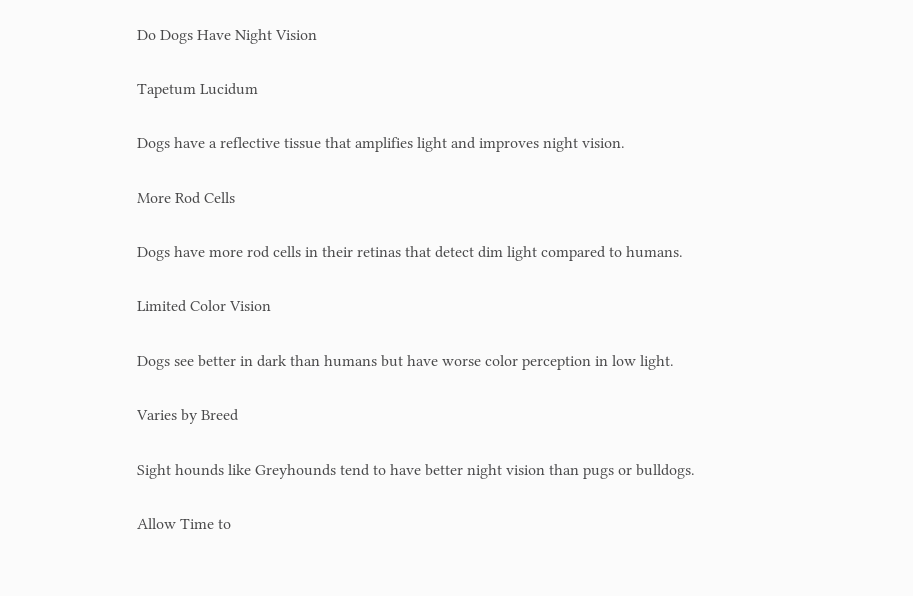Do Dogs Have Night Vision

Tapetum Lucidum

Dogs have a reflective tissue that amplifies light and improves night vision.

More Rod Cells

Dogs have more rod cells in their retinas that detect dim light compared to humans.

Limited Color Vision

Dogs see better in dark than humans but have worse color perception in low light.

Varies by Breed

Sight hounds like Greyhounds tend to have better night vision than pugs or bulldogs.

Allow Time to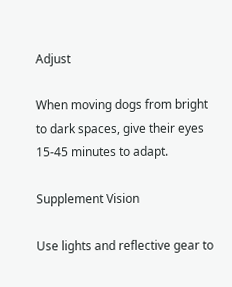Adjust

When moving dogs from bright to dark spaces, give their eyes 15-45 minutes to adapt.

Supplement Vision

Use lights and reflective gear to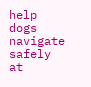help dogs navigate safely at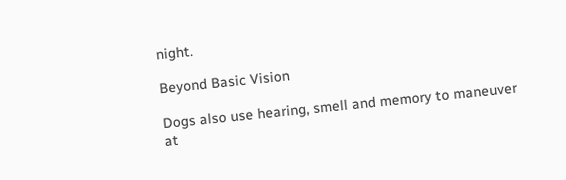night.

Beyond Basic Vision

Dogs also use hearing, smell and memory to maneuver at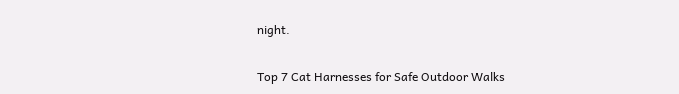night.

Top 7 Cat Harnesses for Safe Outdoor Walks